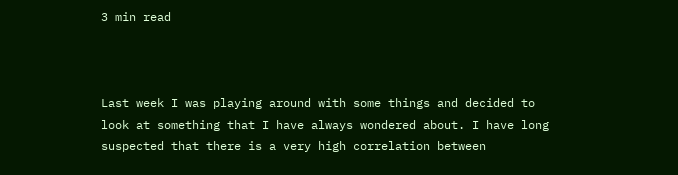3 min read



Last week I was playing around with some things and decided to look at something that I have always wondered about. I have long suspected that there is a very high correlation between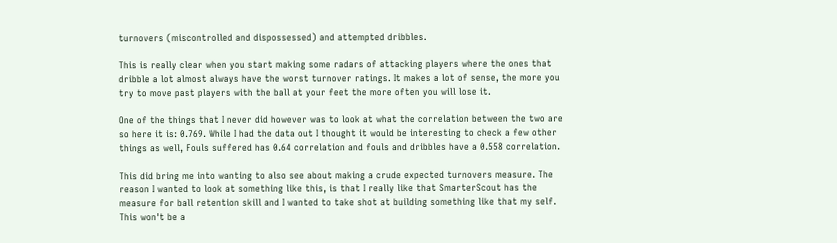turnovers (miscontrolled and dispossessed) and attempted dribbles.

This is really clear when you start making some radars of attacking players where the ones that dribble a lot almost always have the worst turnover ratings. It makes a lot of sense, the more you try to move past players with the ball at your feet the more often you will lose it.

One of the things that I never did however was to look at what the correlation between the two are so here it is: 0.769. While I had the data out I thought it would be interesting to check a few other things as well, Fouls suffered has 0.64 correlation and fouls and dribbles have a 0.558 correlation.

This did bring me into wanting to also see about making a crude expected turnovers measure. The reason I wanted to look at something like this, is that I really like that SmarterScout has the measure for ball retention skill and I wanted to take shot at building something like that my self. This won't be a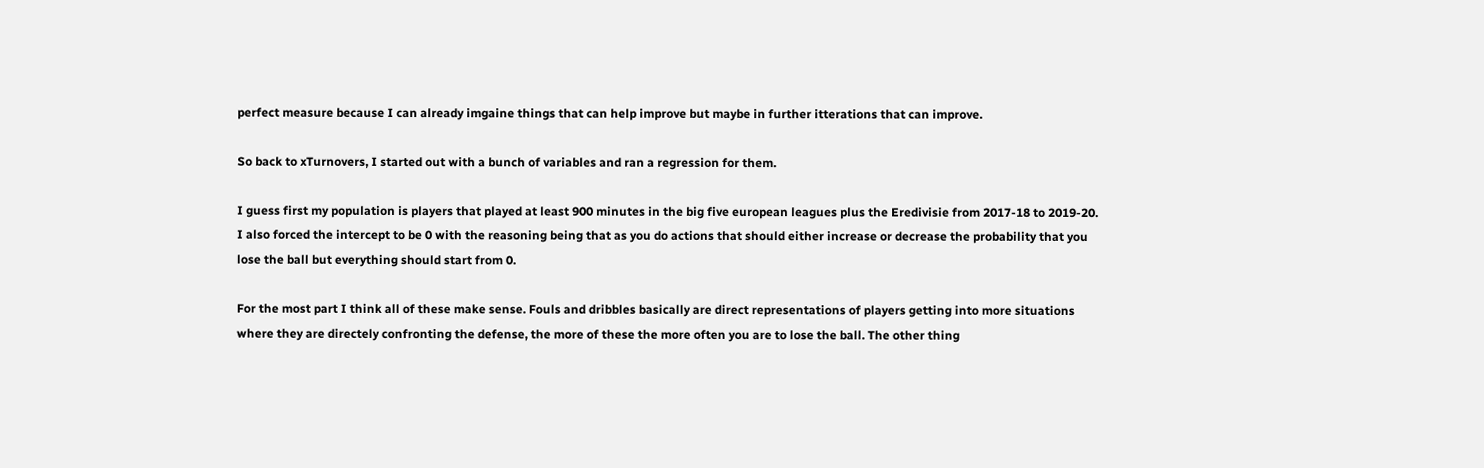perfect measure because I can already imgaine things that can help improve but maybe in further itterations that can improve.

So back to xTurnovers, I started out with a bunch of variables and ran a regression for them.

I guess first my population is players that played at least 900 minutes in the big five european leagues plus the Eredivisie from 2017-18 to 2019-20. I also forced the intercept to be 0 with the reasoning being that as you do actions that should either increase or decrease the probability that you lose the ball but everything should start from 0.

For the most part I think all of these make sense. Fouls and dribbles basically are direct representations of players getting into more situations where they are directely confronting the defense, the more of these the more often you are to lose the ball. The other thing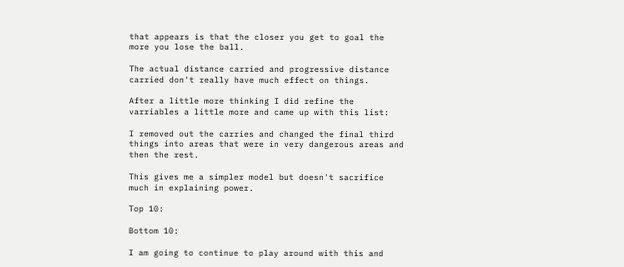that appears is that the closer you get to goal the more you lose the ball.

The actual distance carried and progressive distance carried don't really have much effect on things.

After a little more thinking I did refine the varriables a little more and came up with this list:

I removed out the carries and changed the final third things into areas that were in very dangerous areas and then the rest.

This gives me a simpler model but doesn't sacrifice much in explaining power.

Top 10:

Bottom 10:

I am going to continue to play around with this and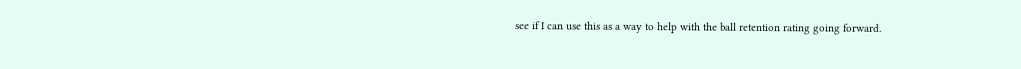see if I can use this as a way to help with the ball retention rating going forward.